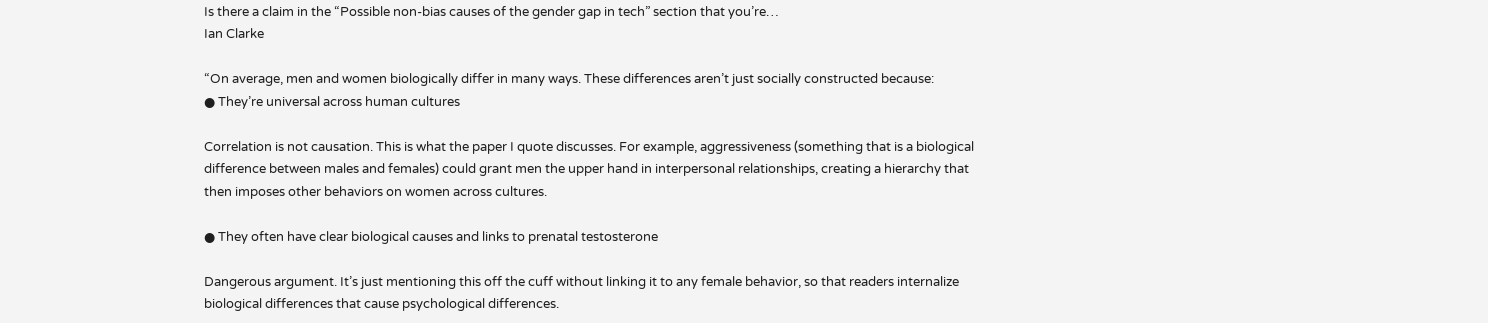Is there a claim in the “Possible non-bias causes of the gender gap in tech” section that you’re…
Ian Clarke

“On average, men and women biologically differ in many ways. These differences aren’t just socially constructed because:
● They’re universal across human cultures

Correlation is not causation. This is what the paper I quote discusses. For example, aggressiveness (something that is a biological difference between males and females) could grant men the upper hand in interpersonal relationships, creating a hierarchy that then imposes other behaviors on women across cultures.

● They often have clear biological causes and links to prenatal testosterone

Dangerous argument. It’s just mentioning this off the cuff without linking it to any female behavior, so that readers internalize biological differences that cause psychological differences.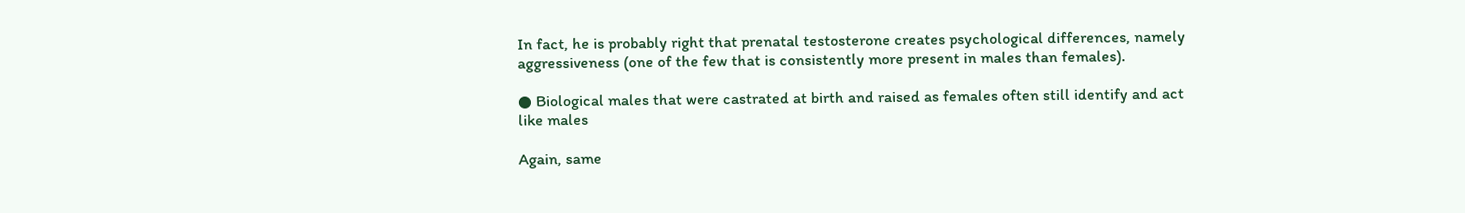In fact, he is probably right that prenatal testosterone creates psychological differences, namely aggressiveness (one of the few that is consistently more present in males than females).

● Biological males that were castrated at birth and raised as females often still identify and act like males

Again, same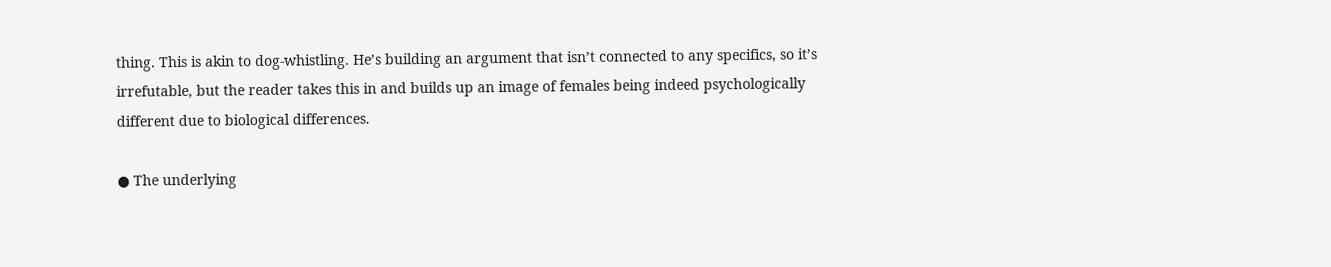thing. This is akin to dog-whistling. He’s building an argument that isn’t connected to any specifics, so it’s irrefutable, but the reader takes this in and builds up an image of females being indeed psychologically different due to biological differences.

● The underlying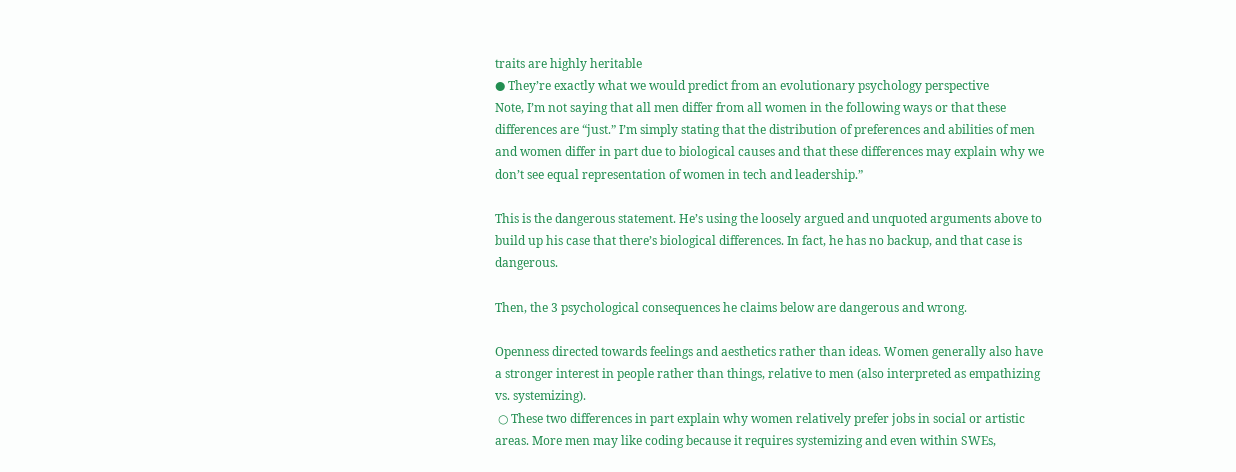traits are highly heritable
● They’re exactly what we would predict from an evolutionary psychology perspective
Note, I’m not saying that all men differ from all women in the following ways or that these differences are “just.” I’m simply stating that the distribution of preferences and abilities of men and women differ in part due to biological causes and that these differences may explain why we don’t see equal representation of women in tech and leadership.”

This is the dangerous statement. He’s using the loosely argued and unquoted arguments above to build up his case that there’s biological differences. In fact, he has no backup, and that case is dangerous.

Then, the 3 psychological consequences he claims below are dangerous and wrong.

Openness directed towards feelings and aesthetics rather than ideas. Women generally also have a stronger interest in people rather than things, relative to men (also interpreted as empathizing vs. systemizing).
 ○ These two differences in part explain why women relatively prefer jobs in social or artistic areas. More men may like coding because it requires systemizing and even within SWEs,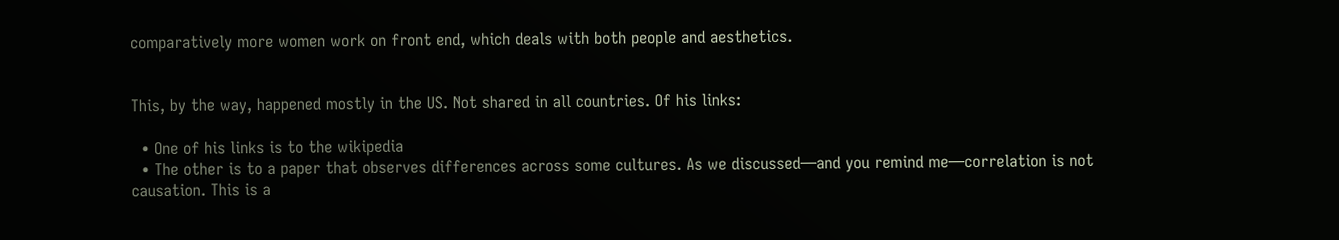comparatively more women work on front end, which deals with both people and aesthetics.


This, by the way, happened mostly in the US. Not shared in all countries. Of his links:

  • One of his links is to the wikipedia
  • The other is to a paper that observes differences across some cultures. As we discussed—and you remind me—correlation is not causation. This is a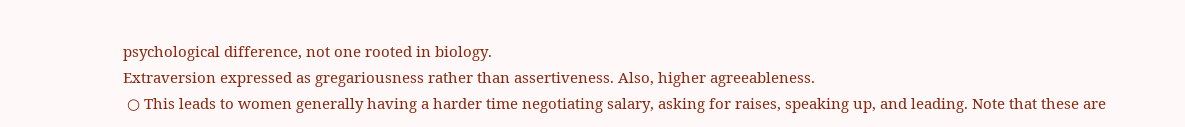psychological difference, not one rooted in biology.
Extraversion expressed as gregariousness rather than assertiveness. Also, higher agreeableness.
 ○ This leads to women generally having a harder time negotiating salary, asking for raises, speaking up, and leading. Note that these are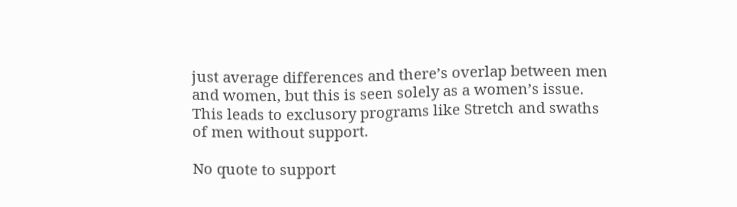just average differences and there’s overlap between men and women, but this is seen solely as a women’s issue. This leads to exclusory programs like Stretch and swaths of men without support.

No quote to support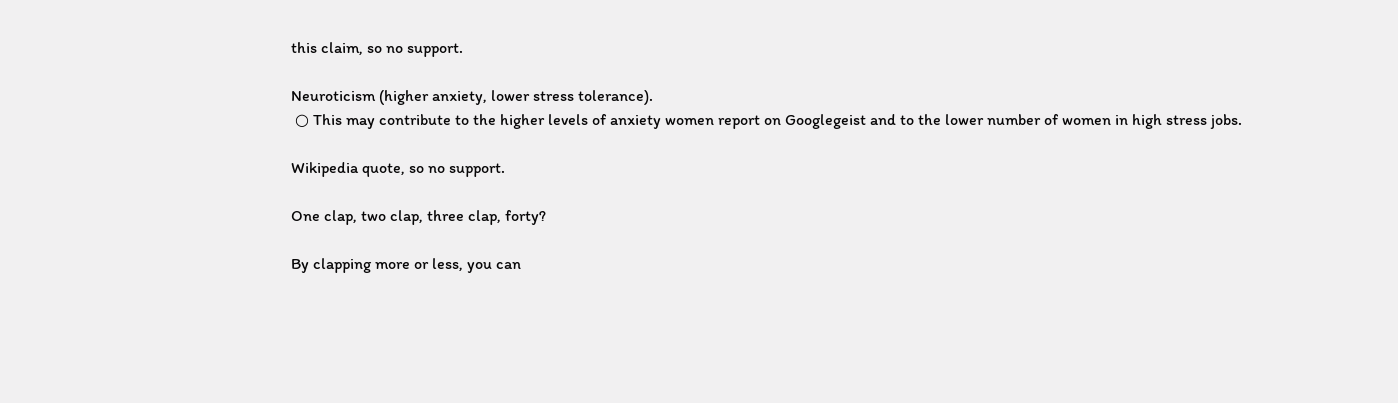this claim, so no support.

Neuroticism (higher anxiety, lower stress tolerance).
 ○ This may contribute to the higher levels of anxiety women report on Googlegeist and to the lower number of women in high stress jobs.

Wikipedia quote, so no support.

One clap, two clap, three clap, forty?

By clapping more or less, you can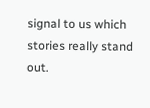signal to us which stories really stand out.